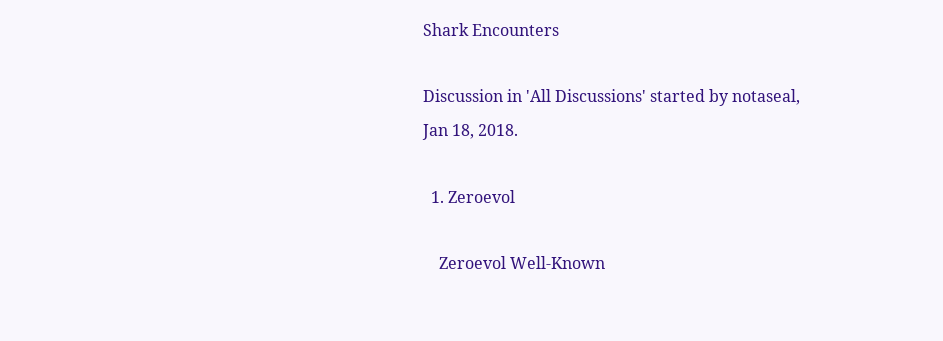Shark Encounters

Discussion in 'All Discussions' started by notaseal, Jan 18, 2018.

  1. Zeroevol

    Zeroevol Well-Known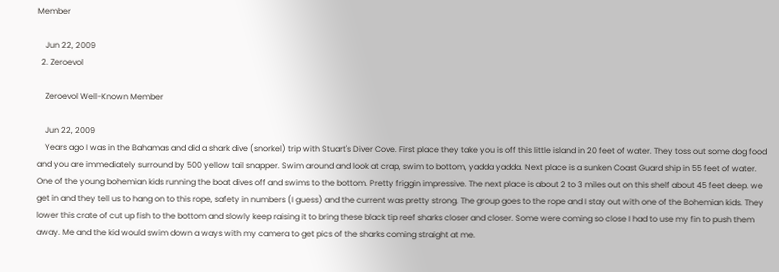Member

    Jun 22, 2009
  2. Zeroevol

    Zeroevol Well-Known Member

    Jun 22, 2009
    Years ago I was in the Bahamas and did a shark dive (snorkel) trip with Stuart's Diver Cove. First place they take you is off this little island in 20 feet of water. They toss out some dog food and you are immediately surround by 500 yellow tail snapper. Swim around and look at crap, swim to bottom, yadda yadda. Next place is a sunken Coast Guard ship in 55 feet of water. One of the young bohemian kids running the boat dives off and swims to the bottom. Pretty friggin impressive. The next place is about 2 to 3 miles out on this shelf about 45 feet deep. we get in and they tell us to hang on to this rope, safety in numbers (I guess) and the current was pretty strong. The group goes to the rope and I stay out with one of the Bohemian kids. They lower this crate of cut up fish to the bottom and slowly keep raising it to bring these black tip reef sharks closer and closer. Some were coming so close I had to use my fin to push them away. Me and the kid would swim down a ways with my camera to get pics of the sharks coming straight at me.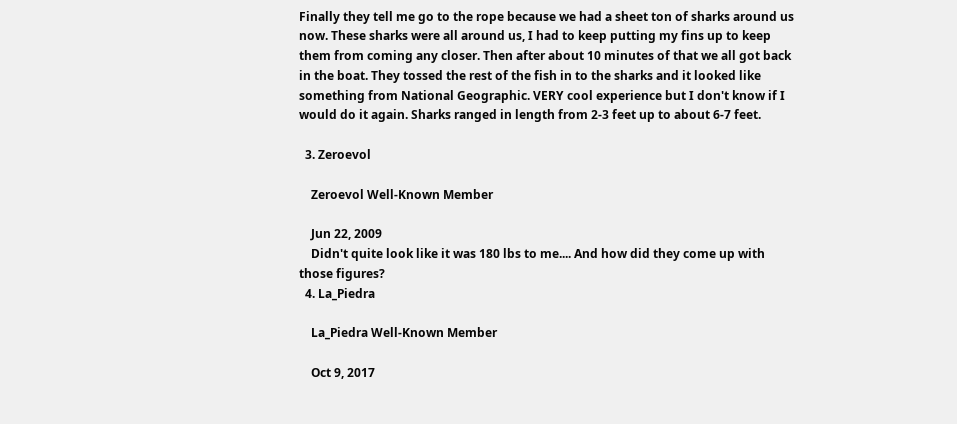Finally they tell me go to the rope because we had a sheet ton of sharks around us now. These sharks were all around us, I had to keep putting my fins up to keep them from coming any closer. Then after about 10 minutes of that we all got back in the boat. They tossed the rest of the fish in to the sharks and it looked like something from National Geographic. VERY cool experience but I don't know if I would do it again. Sharks ranged in length from 2-3 feet up to about 6-7 feet.

  3. Zeroevol

    Zeroevol Well-Known Member

    Jun 22, 2009
    Didn't quite look like it was 180 lbs to me.... And how did they come up with those figures?
  4. La_Piedra

    La_Piedra Well-Known Member

    Oct 9, 2017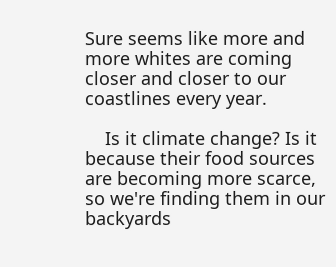Sure seems like more and more whites are coming closer and closer to our coastlines every year.

    Is it climate change? Is it because their food sources are becoming more scarce, so we're finding them in our backyards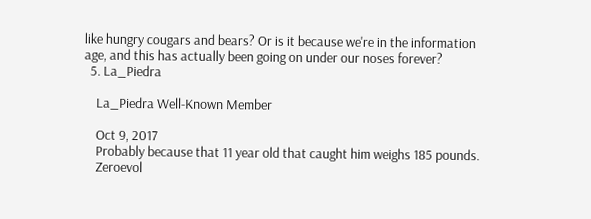like hungry cougars and bears? Or is it because we're in the information age, and this has actually been going on under our noses forever?
  5. La_Piedra

    La_Piedra Well-Known Member

    Oct 9, 2017
    Probably because that 11 year old that caught him weighs 185 pounds.
    Zeroevol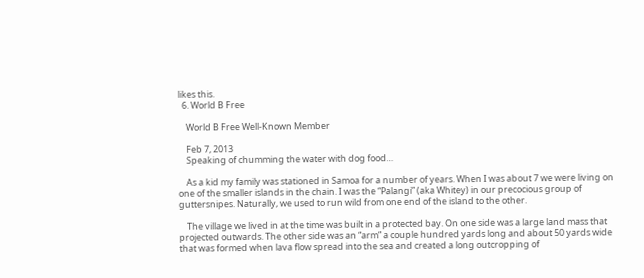likes this.
  6. World B Free

    World B Free Well-Known Member

    Feb 7, 2013
    Speaking of chumming the water with dog food…

    As a kid my family was stationed in Samoa for a number of years. When I was about 7 we were living on one of the smaller islands in the chain. I was the “Palangi” (aka Whitey) in our precocious group of guttersnipes. Naturally, we used to run wild from one end of the island to the other.

    The village we lived in at the time was built in a protected bay. On one side was a large land mass that projected outwards. The other side was an “arm” a couple hundred yards long and about 50 yards wide that was formed when lava flow spread into the sea and created a long outcropping of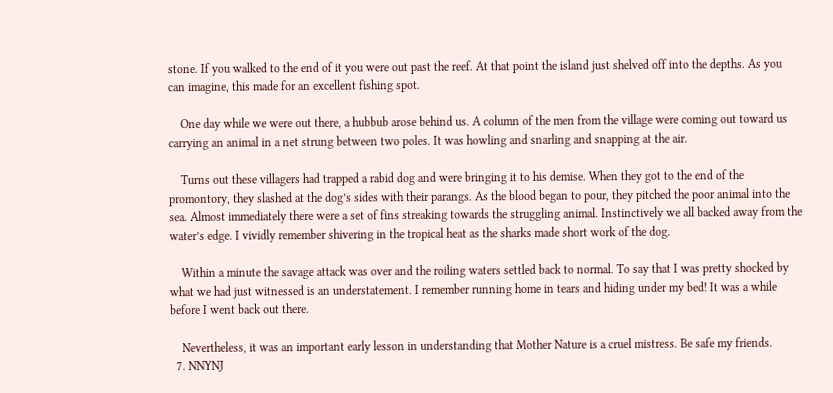stone. If you walked to the end of it you were out past the reef. At that point the island just shelved off into the depths. As you can imagine, this made for an excellent fishing spot.

    One day while we were out there, a hubbub arose behind us. A column of the men from the village were coming out toward us carrying an animal in a net strung between two poles. It was howling and snarling and snapping at the air.

    Turns out these villagers had trapped a rabid dog and were bringing it to his demise. When they got to the end of the promontory, they slashed at the dog’s sides with their parangs. As the blood began to pour, they pitched the poor animal into the sea. Almost immediately there were a set of fins streaking towards the struggling animal. Instinctively we all backed away from the water’s edge. I vividly remember shivering in the tropical heat as the sharks made short work of the dog.

    Within a minute the savage attack was over and the roiling waters settled back to normal. To say that I was pretty shocked by what we had just witnessed is an understatement. I remember running home in tears and hiding under my bed! It was a while before I went back out there.

    Nevertheless, it was an important early lesson in understanding that Mother Nature is a cruel mistress. Be safe my friends.
  7. NNYNJ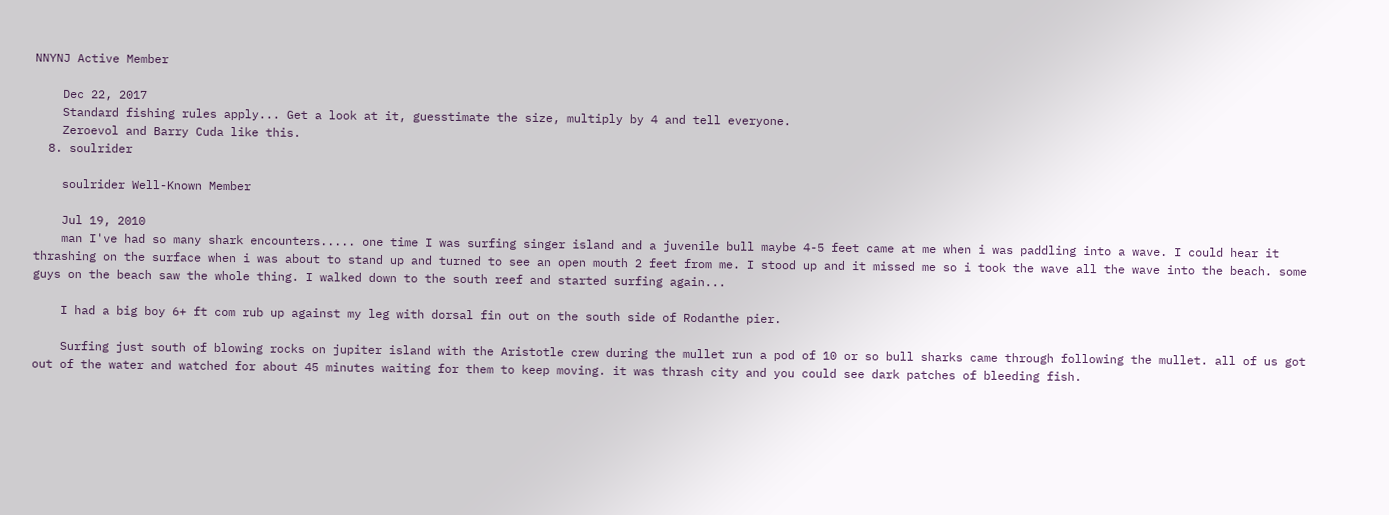NNYNJ Active Member

    Dec 22, 2017
    Standard fishing rules apply... Get a look at it, guesstimate the size, multiply by 4 and tell everyone.
    Zeroevol and Barry Cuda like this.
  8. soulrider

    soulrider Well-Known Member

    Jul 19, 2010
    man I've had so many shark encounters..... one time I was surfing singer island and a juvenile bull maybe 4-5 feet came at me when i was paddling into a wave. I could hear it thrashing on the surface when i was about to stand up and turned to see an open mouth 2 feet from me. I stood up and it missed me so i took the wave all the wave into the beach. some guys on the beach saw the whole thing. I walked down to the south reef and started surfing again...

    I had a big boy 6+ ft com rub up against my leg with dorsal fin out on the south side of Rodanthe pier.

    Surfing just south of blowing rocks on jupiter island with the Aristotle crew during the mullet run a pod of 10 or so bull sharks came through following the mullet. all of us got out of the water and watched for about 45 minutes waiting for them to keep moving. it was thrash city and you could see dark patches of bleeding fish.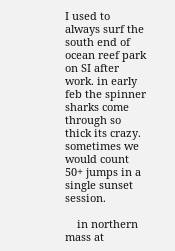I used to always surf the south end of ocean reef park on SI after work. in early feb the spinner sharks come through so thick its crazy. sometimes we would count 50+ jumps in a single sunset session.

    in northern mass at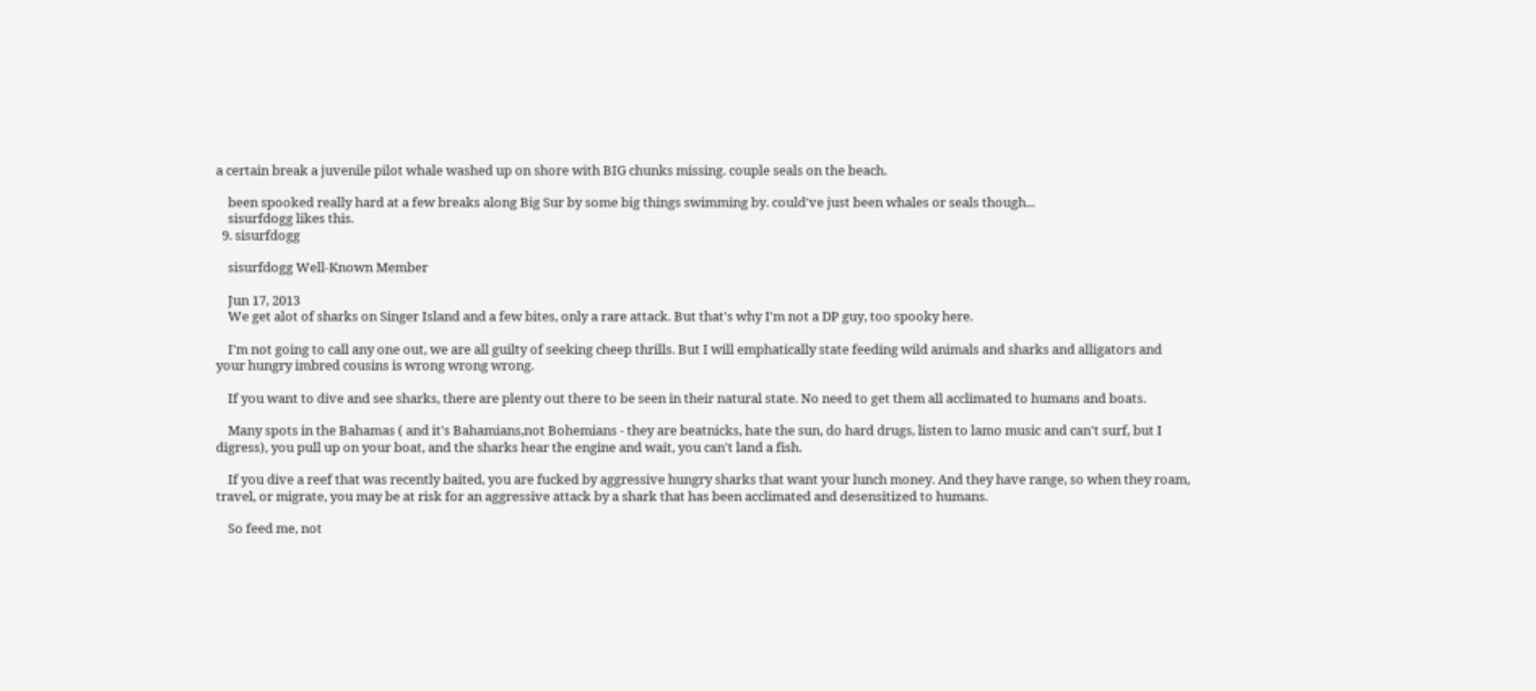a certain break a juvenile pilot whale washed up on shore with BIG chunks missing. couple seals on the beach.

    been spooked really hard at a few breaks along Big Sur by some big things swimming by. could've just been whales or seals though...
    sisurfdogg likes this.
  9. sisurfdogg

    sisurfdogg Well-Known Member

    Jun 17, 2013
    We get alot of sharks on Singer Island and a few bites, only a rare attack. But that's why I'm not a DP guy, too spooky here.

    I'm not going to call any one out, we are all guilty of seeking cheep thrills. But I will emphatically state feeding wild animals and sharks and alligators and your hungry imbred cousins is wrong wrong wrong.

    If you want to dive and see sharks, there are plenty out there to be seen in their natural state. No need to get them all acclimated to humans and boats.

    Many spots in the Bahamas ( and it's Bahamians,not Bohemians - they are beatnicks, hate the sun, do hard drugs, listen to lamo music and can't surf, but I digress), you pull up on your boat, and the sharks hear the engine and wait, you can't land a fish.

    If you dive a reef that was recently baited, you are fucked by aggressive hungry sharks that want your lunch money. And they have range, so when they roam, travel, or migrate, you may be at risk for an aggressive attack by a shark that has been acclimated and desensitized to humans.

    So feed me, not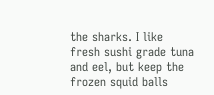the sharks. I like fresh sushi grade tuna and eel, but keep the frozen squid balls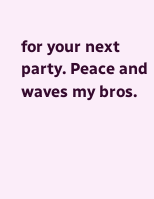for your next party. Peace and waves my bros.